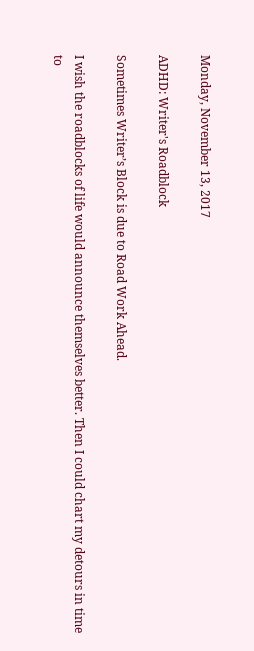Monday, November 13, 2017

ADHD: Writer's Roadblock

Sometimes Writer’s Block is due to Road Work Ahead.

I wish the roadblocks of life would announce themselves better. Then I could chart my detours in time to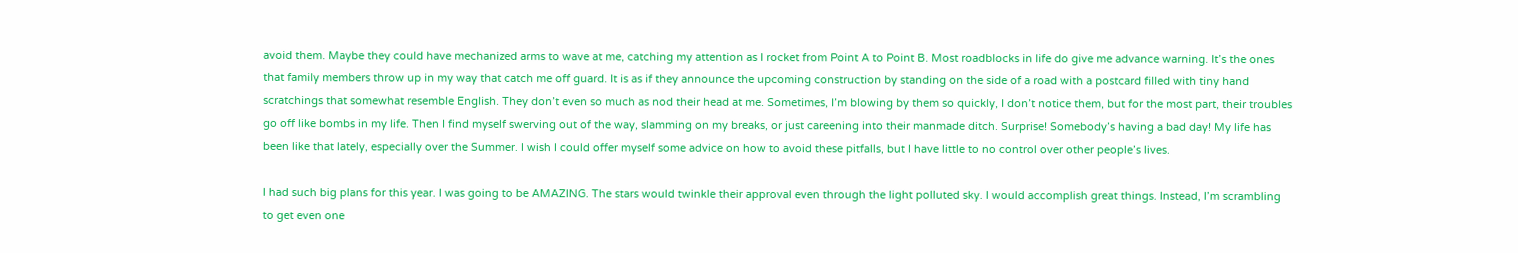avoid them. Maybe they could have mechanized arms to wave at me, catching my attention as I rocket from Point A to Point B. Most roadblocks in life do give me advance warning. It’s the ones that family members throw up in my way that catch me off guard. It is as if they announce the upcoming construction by standing on the side of a road with a postcard filled with tiny hand scratchings that somewhat resemble English. They don’t even so much as nod their head at me. Sometimes, I’m blowing by them so quickly, I don’t notice them, but for the most part, their troubles go off like bombs in my life. Then I find myself swerving out of the way, slamming on my breaks, or just careening into their manmade ditch. Surprise! Somebody’s having a bad day! My life has been like that lately, especially over the Summer. I wish I could offer myself some advice on how to avoid these pitfalls, but I have little to no control over other people’s lives.

I had such big plans for this year. I was going to be AMAZING. The stars would twinkle their approval even through the light polluted sky. I would accomplish great things. Instead, I’m scrambling to get even one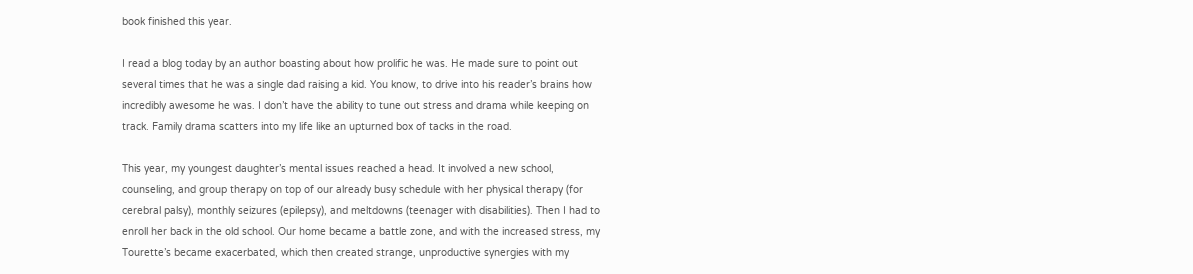book finished this year.

I read a blog today by an author boasting about how prolific he was. He made sure to point out several times that he was a single dad raising a kid. You know, to drive into his reader’s brains how incredibly awesome he was. I don’t have the ability to tune out stress and drama while keeping on track. Family drama scatters into my life like an upturned box of tacks in the road.

This year, my youngest daughter’s mental issues reached a head. It involved a new school, counseling, and group therapy on top of our already busy schedule with her physical therapy (for cerebral palsy), monthly seizures (epilepsy), and meltdowns (teenager with disabilities). Then I had to enroll her back in the old school. Our home became a battle zone, and with the increased stress, my Tourette’s became exacerbated, which then created strange, unproductive synergies with my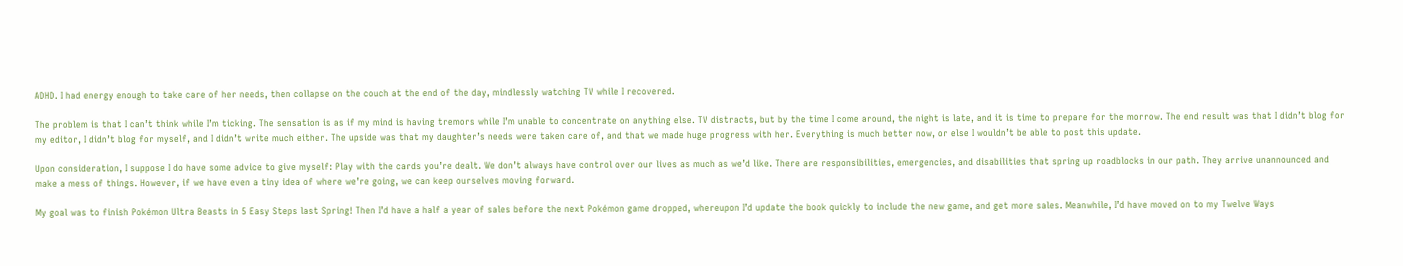ADHD. I had energy enough to take care of her needs, then collapse on the couch at the end of the day, mindlessly watching TV while I recovered.

The problem is that I can’t think while I’m ticking. The sensation is as if my mind is having tremors while I’m unable to concentrate on anything else. TV distracts, but by the time I come around, the night is late, and it is time to prepare for the morrow. The end result was that I didn’t blog for my editor, I didn’t blog for myself, and I didn’t write much either. The upside was that my daughter’s needs were taken care of, and that we made huge progress with her. Everything is much better now, or else I wouldn’t be able to post this update.

Upon consideration, I suppose I do have some advice to give myself: Play with the cards you’re dealt. We don’t always have control over our lives as much as we’d like. There are responsibilities, emergencies, and disabilities that spring up roadblocks in our path. They arrive unannounced and make a mess of things. However, if we have even a tiny idea of where we’re going, we can keep ourselves moving forward.

My goal was to finish Pokémon Ultra Beasts in 5 Easy Steps last Spring! Then I’d have a half a year of sales before the next Pokémon game dropped, whereupon I’d update the book quickly to include the new game, and get more sales. Meanwhile, I’d have moved on to my Twelve Ways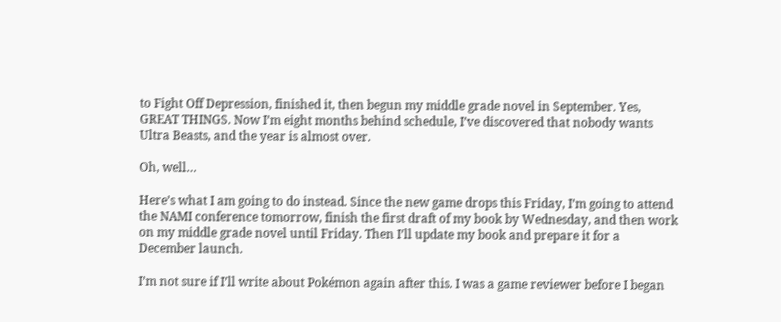to Fight Off Depression, finished it, then begun my middle grade novel in September. Yes, GREAT THINGS. Now I’m eight months behind schedule, I’ve discovered that nobody wants Ultra Beasts, and the year is almost over.

Oh, well…

Here’s what I am going to do instead. Since the new game drops this Friday, I’m going to attend the NAMI conference tomorrow, finish the first draft of my book by Wednesday, and then work on my middle grade novel until Friday. Then I’ll update my book and prepare it for a December launch.

I’m not sure if I’ll write about Pokémon again after this. I was a game reviewer before I began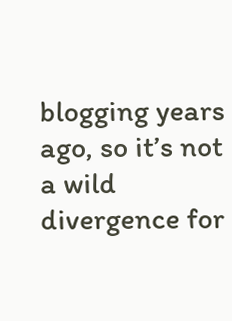blogging years ago, so it’s not a wild divergence for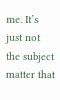me. It’s just not the subject matter that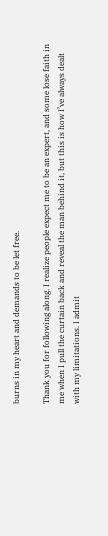burns in my heart and demands to be let free.

Thank you for following along. I realize people expect me to be an expert, and some lose faith in me when I pull the curtain back and reveal the man behind it, but this is how I’ve always dealt with my limitations. I admit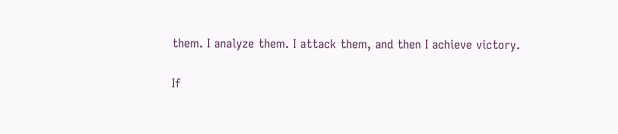them. I analyze them. I attack them, and then I achieve victory.

If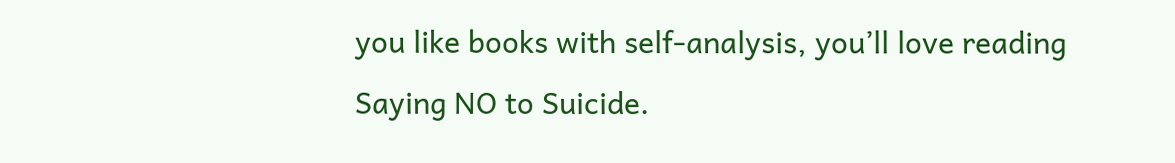you like books with self-analysis, you’ll love reading Saying NO to Suicide.